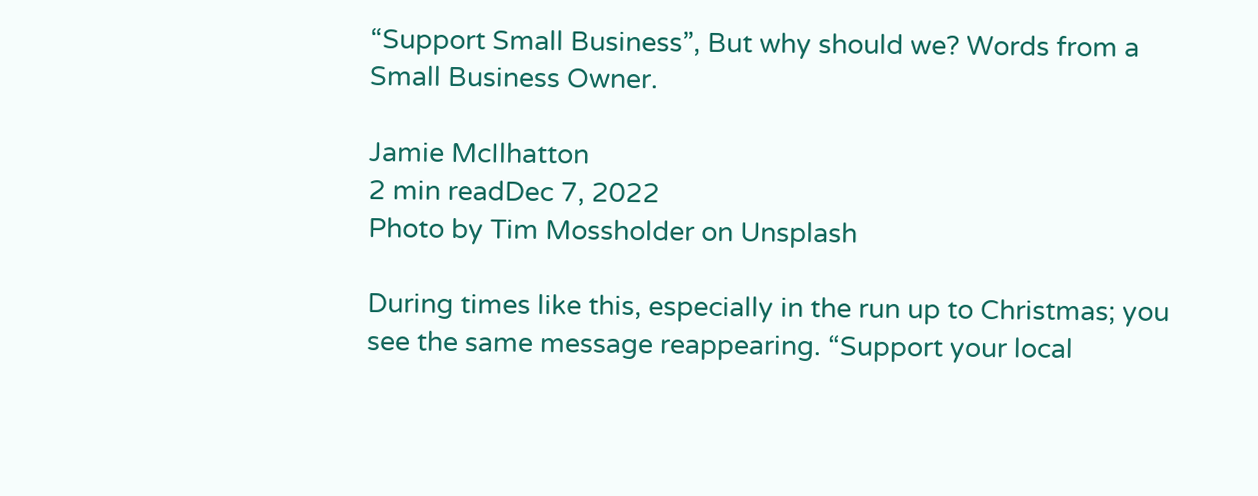“Support Small Business”, But why should we? Words from a Small Business Owner.

Jamie McIlhatton
2 min readDec 7, 2022
Photo by Tim Mossholder on Unsplash

During times like this, especially in the run up to Christmas; you see the same message reappearing. “Support your local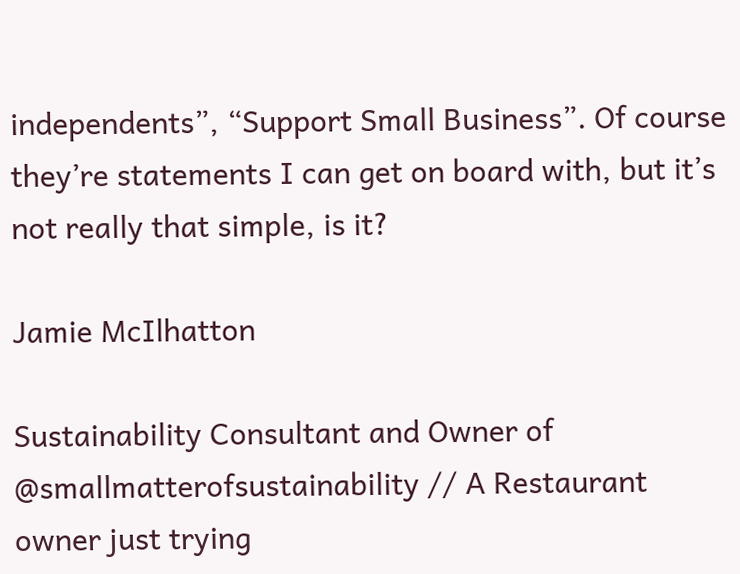independents”, “Support Small Business”. Of course they’re statements I can get on board with, but it’s not really that simple, is it?

Jamie McIlhatton

Sustainability Consultant and Owner of @smallmatterofsustainability // A Restaurant owner just trying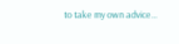to take my own advice...